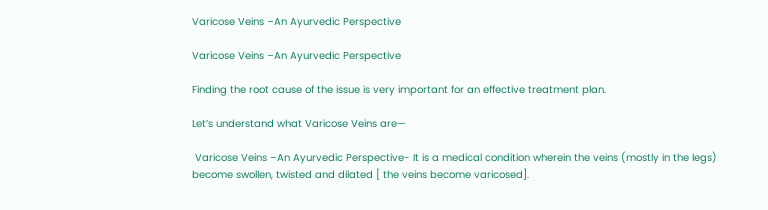Varicose Veins –An Ayurvedic Perspective

Varicose Veins –An Ayurvedic Perspective

Finding the root cause of the issue is very important for an effective treatment plan.

Let’s understand what Varicose Veins are—

 Varicose Veins –An Ayurvedic Perspective- It is a medical condition wherein the veins (mostly in the legs) become swollen, twisted and dilated [ the veins become varicosed].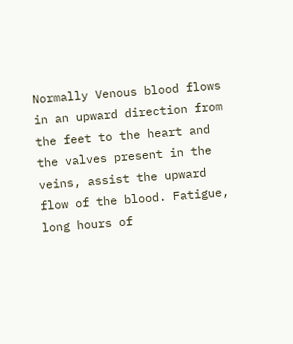Normally Venous blood flows in an upward direction from the feet to the heart and the valves present in the veins, assist the upward flow of the blood. Fatigue, long hours of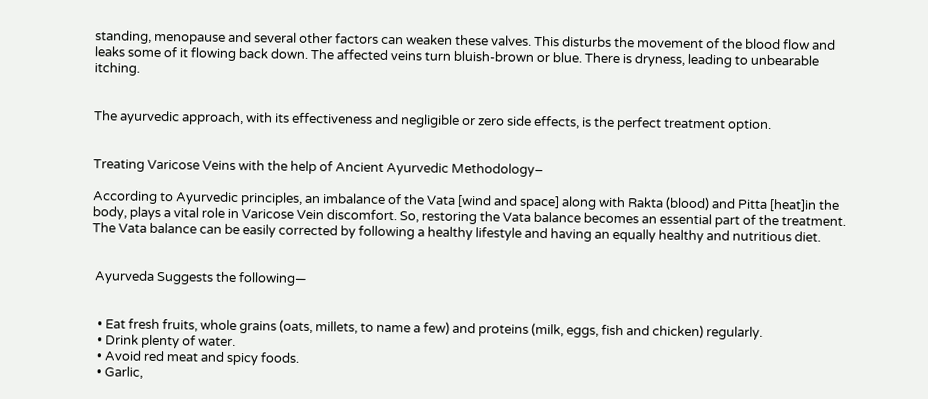standing, menopause and several other factors can weaken these valves. This disturbs the movement of the blood flow and leaks some of it flowing back down. The affected veins turn bluish-brown or blue. There is dryness, leading to unbearable itching.


The ayurvedic approach, with its effectiveness and negligible or zero side effects, is the perfect treatment option.


Treating Varicose Veins with the help of Ancient Ayurvedic Methodology–

According to Ayurvedic principles, an imbalance of the Vata [wind and space] along with Rakta (blood) and Pitta [heat]in the body, plays a vital role in Varicose Vein discomfort. So, restoring the Vata balance becomes an essential part of the treatment. The Vata balance can be easily corrected by following a healthy lifestyle and having an equally healthy and nutritious diet.


 Ayurveda Suggests the following—


  • Eat fresh fruits, whole grains (oats, millets, to name a few) and proteins (milk, eggs, fish and chicken) regularly.
  • Drink plenty of water.
  • Avoid red meat and spicy foods.
  • Garlic,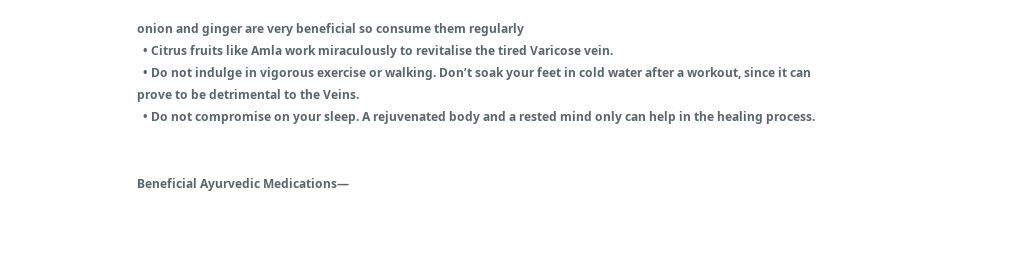onion and ginger are very beneficial so consume them regularly
  • Citrus fruits like Amla work miraculously to revitalise the tired Varicose vein.
  • Do not indulge in vigorous exercise or walking. Don’t soak your feet in cold water after a workout, since it can prove to be detrimental to the Veins.
  • Do not compromise on your sleep. A rejuvenated body and a rested mind only can help in the healing process.


Beneficial Ayurvedic Medications—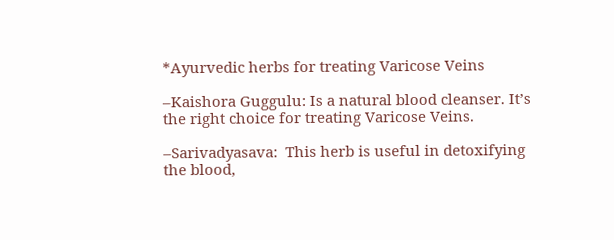*Ayurvedic herbs for treating Varicose Veins

–Kaishora Guggulu: Is a natural blood cleanser. It’s the right choice for treating Varicose Veins.

–Sarivadyasava:  This herb is useful in detoxifying the blood,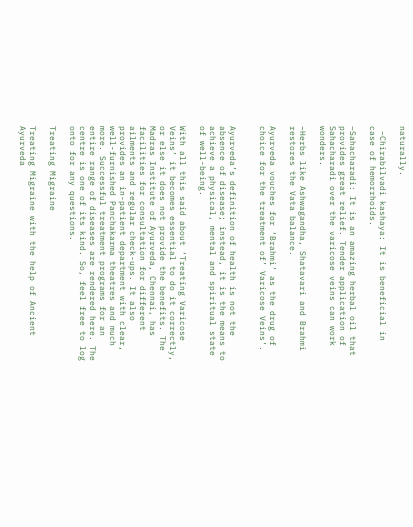naturally.

 –Chirabilvadi kashaya: It is beneficial in case of hemorrhoids.

–Sahacharadi: It is an amazing herbal oil that provides great relief. Tender application of Sahacharadi over the varicose veins can work wonders.

–Herbs like Ashwagandha, Shatavari and Brahmi restores the Vata balance.

Ayurveda vouches for ‘Brahmi’ as the drug of choice for the treatment of’ Varicose Veins’.


Ayurveda’s definition of health is not the absence of disease; instead, it is the means to achieve a physical, mental and spiritual state of well-being.

With all this said about ‘Treating Varicose Veins’ it becomes essential to do it correctly, or else it does not provide the benefits. The Madras Institute of Ayurveda, Chennai, has facilities for consultation for different ailments and regular check-ups. It also provides an in-patient department with clear, well-furnished Panchakarma theatres and much more. Successful treatment programs for an entire range of diseases are rendered here. The centre is one of its kind. So, feel free to log onto for any questions.

Treating Migraine

Treating Migraine with the help of Ancient Ayurveda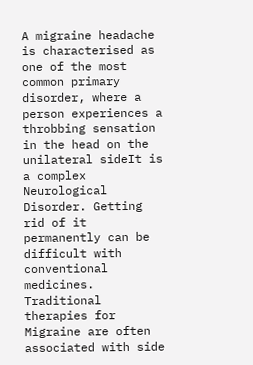A migraine headache is characterised as one of the most common primary disorder, where a person experiences a throbbing sensation in the head on the unilateral sideIt is a complex Neurological Disorder. Getting rid of it permanently can be difficult with conventional medicines. Traditional therapies for Migraine are often associated with side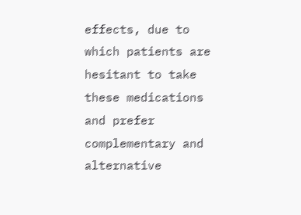effects, due to which patients are hesitant to take these medications and prefer complementary and alternative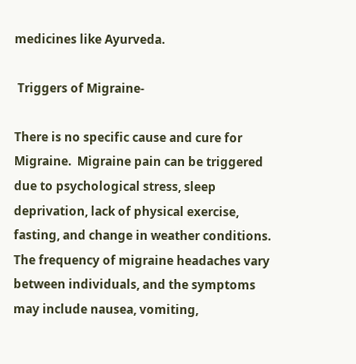medicines like Ayurveda.

 Triggers of Migraine-

There is no specific cause and cure for Migraine.  Migraine pain can be triggered due to psychological stress, sleep deprivation, lack of physical exercise, fasting, and change in weather conditions. The frequency of migraine headaches vary between individuals, and the symptoms may include nausea, vomiting,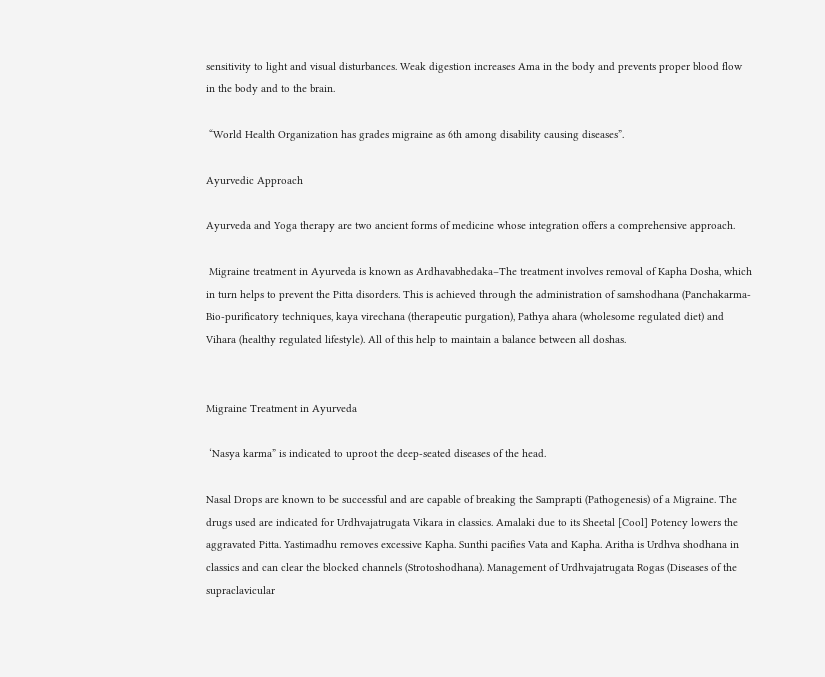sensitivity to light and visual disturbances. Weak digestion increases Ama in the body and prevents proper blood flow in the body and to the brain.

 “World Health Organization has grades migraine as 6th among disability causing diseases”.

Ayurvedic Approach

Ayurveda and Yoga therapy are two ancient forms of medicine whose integration offers a comprehensive approach.

 Migraine treatment in Ayurveda is known as Ardhavabhedaka–The treatment involves removal of Kapha Dosha, which in turn helps to prevent the Pitta disorders. This is achieved through the administration of samshodhana (Panchakarma-Bio-purificatory techniques, kaya virechana (therapeutic purgation), Pathya ahara (wholesome regulated diet) and Vihara (healthy regulated lifestyle). All of this help to maintain a balance between all doshas.


Migraine Treatment in Ayurveda

 ‘Nasya karma” is indicated to uproot the deep-seated diseases of the head.

Nasal Drops are known to be successful and are capable of breaking the Samprapti (Pathogenesis) of a Migraine. The drugs used are indicated for Urdhvajatrugata Vikara in classics. Amalaki due to its Sheetal [Cool] Potency lowers the aggravated Pitta. Yastimadhu removes excessive Kapha. Sunthi pacifies Vata and Kapha. Aritha is Urdhva shodhana in classics and can clear the blocked channels (Strotoshodhana). Management of Urdhvajatrugata Rogas (Diseases of the supraclavicular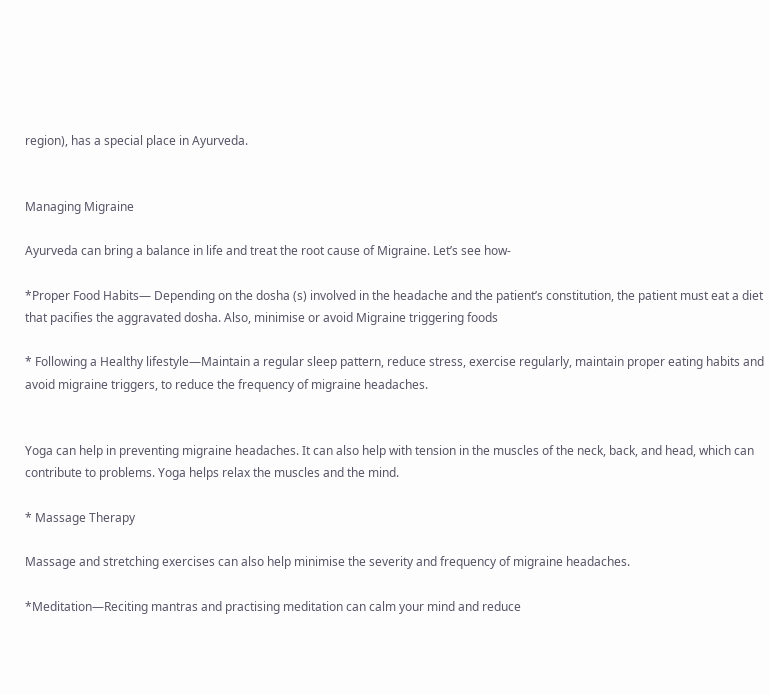region), has a special place in Ayurveda.


Managing Migraine

Ayurveda can bring a balance in life and treat the root cause of Migraine. Let’s see how-

*Proper Food Habits— Depending on the dosha (s) involved in the headache and the patient’s constitution, the patient must eat a diet that pacifies the aggravated dosha. Also, minimise or avoid Migraine triggering foods

* Following a Healthy lifestyle—Maintain a regular sleep pattern, reduce stress, exercise regularly, maintain proper eating habits and avoid migraine triggers, to reduce the frequency of migraine headaches.


Yoga can help in preventing migraine headaches. It can also help with tension in the muscles of the neck, back, and head, which can contribute to problems. Yoga helps relax the muscles and the mind.

* Massage Therapy

Massage and stretching exercises can also help minimise the severity and frequency of migraine headaches.

*Meditation—Reciting mantras and practising meditation can calm your mind and reduce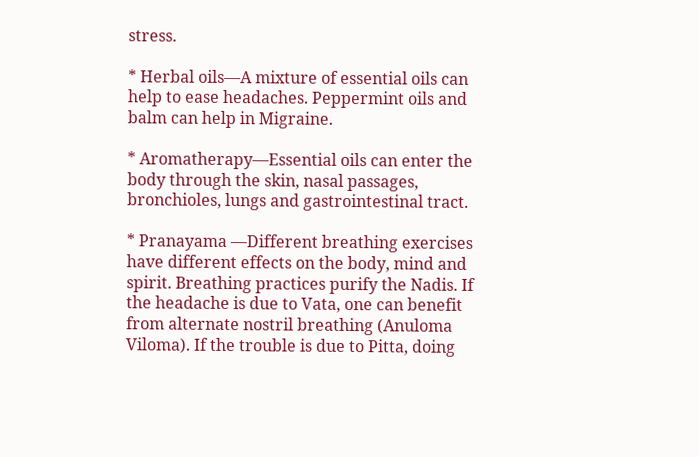stress.

* Herbal oils—A mixture of essential oils can help to ease headaches. Peppermint oils and balm can help in Migraine.

* Aromatherapy—Essential oils can enter the body through the skin, nasal passages, bronchioles, lungs and gastrointestinal tract.

* Pranayama —Different breathing exercises have different effects on the body, mind and spirit. Breathing practices purify the Nadis. If the headache is due to Vata, one can benefit from alternate nostril breathing (Anuloma Viloma). If the trouble is due to Pitta, doing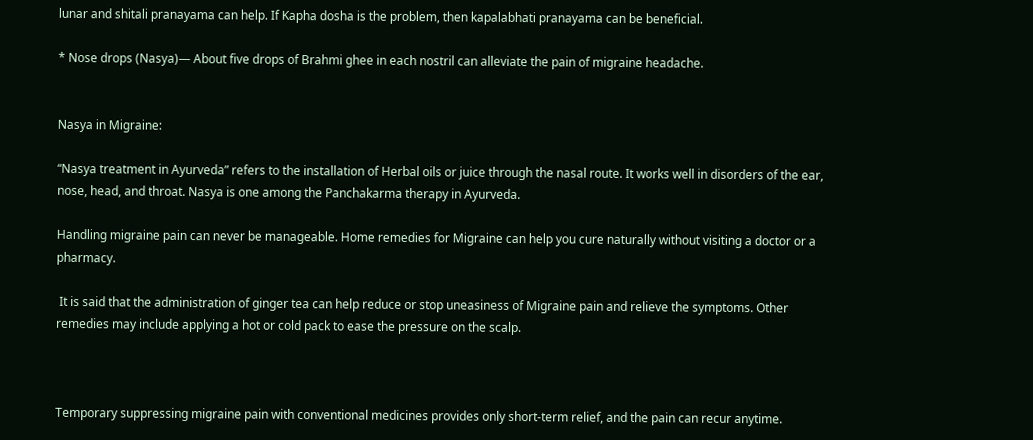lunar and shitali pranayama can help. If Kapha dosha is the problem, then kapalabhati pranayama can be beneficial.

* Nose drops (Nasya)— About five drops of Brahmi ghee in each nostril can alleviate the pain of migraine headache.


Nasya in Migraine:

“Nasya treatment in Ayurveda” refers to the installation of Herbal oils or juice through the nasal route. It works well in disorders of the ear, nose, head, and throat. Nasya is one among the Panchakarma therapy in Ayurveda.

Handling migraine pain can never be manageable. Home remedies for Migraine can help you cure naturally without visiting a doctor or a pharmacy.

 It is said that the administration of ginger tea can help reduce or stop uneasiness of Migraine pain and relieve the symptoms. Other remedies may include applying a hot or cold pack to ease the pressure on the scalp.



Temporary suppressing migraine pain with conventional medicines provides only short-term relief, and the pain can recur anytime.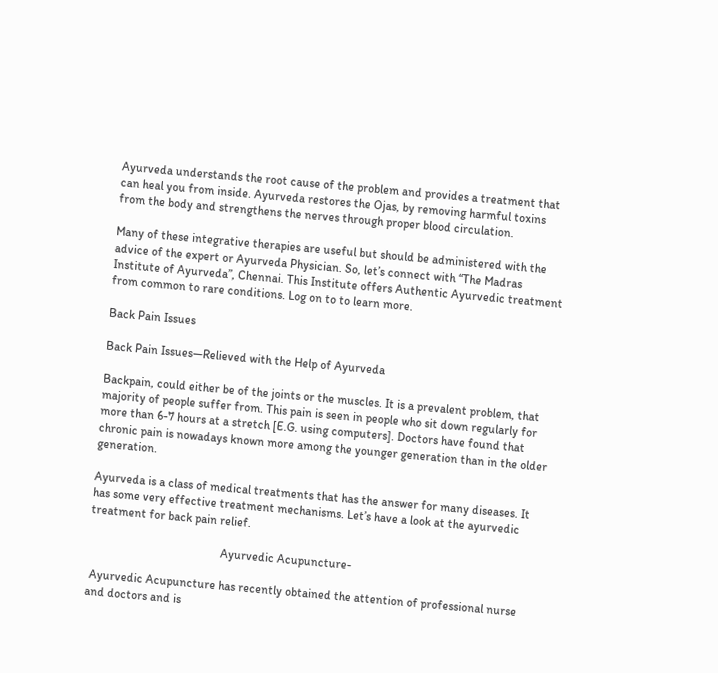Ayurveda understands the root cause of the problem and provides a treatment that can heal you from inside. Ayurveda restores the Ojas, by removing harmful toxins from the body and strengthens the nerves through proper blood circulation.

Many of these integrative therapies are useful but should be administered with the advice of the expert or Ayurveda Physician. So, let’s connect with “The Madras Institute of Ayurveda”, Chennai. This Institute offers Authentic Ayurvedic treatment from common to rare conditions. Log on to to learn more.

Back Pain Issues

Back Pain Issues—Relieved with the Help of Ayurveda

Backpain, could either be of the joints or the muscles. It is a prevalent problem, that majority of people suffer from. This pain is seen in people who sit down regularly for more than 6-7 hours at a stretch [E.G. using computers]. Doctors have found that chronic pain is nowadays known more among the younger generation than in the older generation.

Ayurveda is a class of medical treatments that has the answer for many diseases. It has some very effective treatment mechanisms. Let’s have a look at the ayurvedic treatment for back pain relief.

                                            Ayurvedic Acupuncture-

 Ayurvedic Acupuncture has recently obtained the attention of professional nurse and doctors and is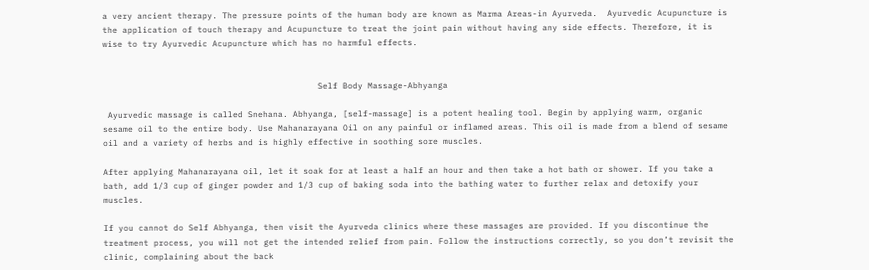a very ancient therapy. The pressure points of the human body are known as Marma Areas-in Ayurveda.  Ayurvedic Acupuncture is the application of touch therapy and Acupuncture to treat the joint pain without having any side effects. Therefore, it is wise to try Ayurvedic Acupuncture which has no harmful effects.


                                           Self Body Massage-Abhyanga

 Ayurvedic massage is called Snehana. Abhyanga, [self-massage] is a potent healing tool. Begin by applying warm, organic sesame oil to the entire body. Use Mahanarayana Oil on any painful or inflamed areas. This oil is made from a blend of sesame oil and a variety of herbs and is highly effective in soothing sore muscles.

After applying Mahanarayana oil, let it soak for at least a half an hour and then take a hot bath or shower. If you take a bath, add 1/3 cup of ginger powder and 1/3 cup of baking soda into the bathing water to further relax and detoxify your muscles.

If you cannot do Self Abhyanga, then visit the Ayurveda clinics where these massages are provided. If you discontinue the treatment process, you will not get the intended relief from pain. Follow the instructions correctly, so you don’t revisit the clinic, complaining about the back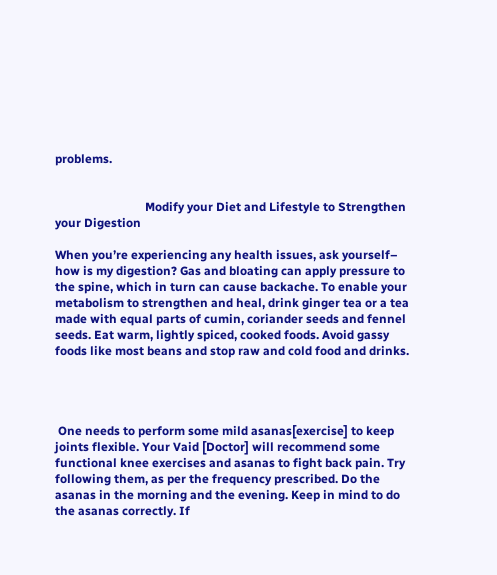problems.


                              Modify your Diet and Lifestyle to Strengthen your Digestion

When you’re experiencing any health issues, ask yourself– how is my digestion? Gas and bloating can apply pressure to the spine, which in turn can cause backache. To enable your metabolism to strengthen and heal, drink ginger tea or a tea made with equal parts of cumin, coriander seeds and fennel seeds. Eat warm, lightly spiced, cooked foods. Avoid gassy foods like most beans and stop raw and cold food and drinks.




 One needs to perform some mild asanas[exercise] to keep joints flexible. Your Vaid [Doctor] will recommend some functional knee exercises and asanas to fight back pain. Try following them, as per the frequency prescribed. Do the asanas in the morning and the evening. Keep in mind to do the asanas correctly. If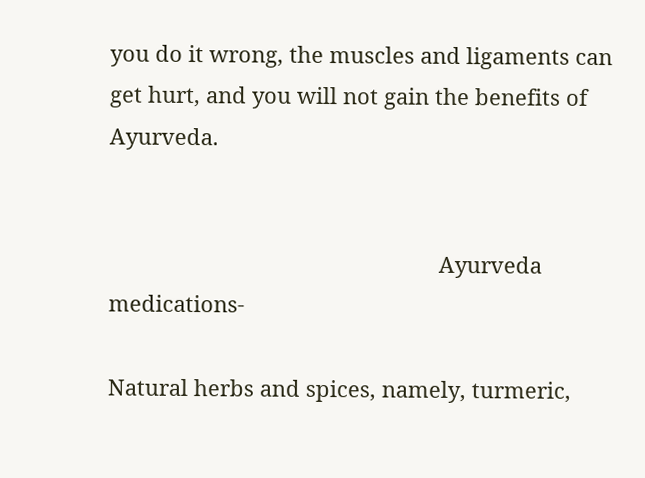you do it wrong, the muscles and ligaments can get hurt, and you will not gain the benefits of Ayurveda.


                                                       Ayurveda medications-

Natural herbs and spices, namely, turmeric,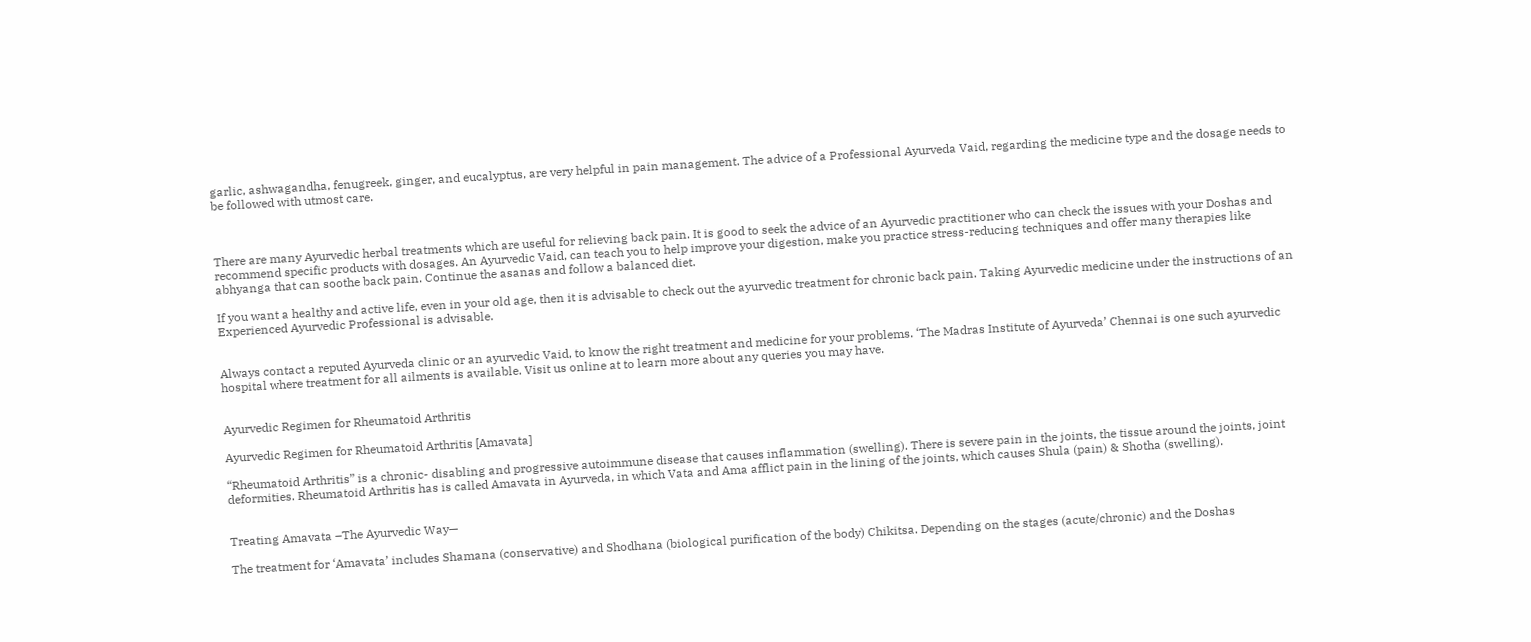garlic, ashwagandha, fenugreek, ginger, and eucalyptus, are very helpful in pain management. The advice of a Professional Ayurveda Vaid, regarding the medicine type and the dosage needs to be followed with utmost care.



There are many Ayurvedic herbal treatments which are useful for relieving back pain. It is good to seek the advice of an Ayurvedic practitioner who can check the issues with your Doshas and recommend specific products with dosages. An Ayurvedic Vaid, can teach you to help improve your digestion, make you practice stress-reducing techniques and offer many therapies like abhyanga that can soothe back pain. Continue the asanas and follow a balanced diet.

If you want a healthy and active life, even in your old age, then it is advisable to check out the ayurvedic treatment for chronic back pain. Taking Ayurvedic medicine under the instructions of an Experienced Ayurvedic Professional is advisable.


Always contact a reputed Ayurveda clinic or an ayurvedic Vaid, to know the right treatment and medicine for your problems. ‘The Madras Institute of Ayurveda’ Chennai is one such ayurvedic hospital where treatment for all ailments is available. Visit us online at to learn more about any queries you may have.


Ayurvedic Regimen for Rheumatoid Arthritis

Ayurvedic Regimen for Rheumatoid Arthritis [Amavata]

“Rheumatoid Arthritis” is a chronic- disabling and progressive autoimmune disease that causes inflammation (swelling). There is severe pain in the joints, the tissue around the joints, joint deformities. Rheumatoid Arthritis has is called Amavata in Ayurveda, in which Vata and Ama afflict pain in the lining of the joints, which causes Shula (pain) & Shotha (swelling).


Treating Amavata –The Ayurvedic Way—

The treatment for ‘Amavata’ includes Shamana (conservative) and Shodhana (biological purification of the body) Chikitsa. Depending on the stages (acute/chronic) and the Doshas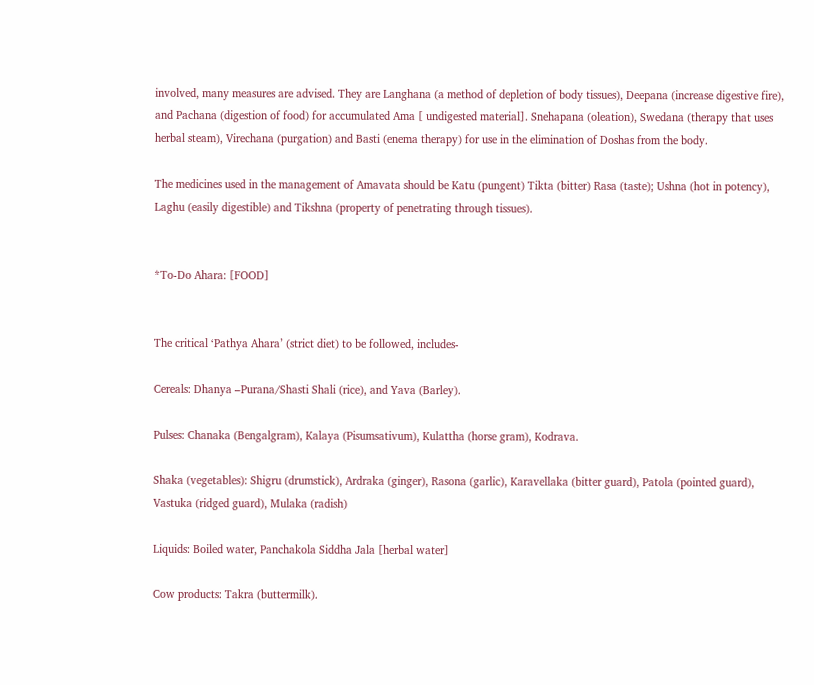involved, many measures are advised. They are Langhana (a method of depletion of body tissues), Deepana (increase digestive fire), and Pachana (digestion of food) for accumulated Ama [ undigested material]. Snehapana (oleation), Swedana (therapy that uses herbal steam), Virechana (purgation) and Basti (enema therapy) for use in the elimination of Doshas from the body.

The medicines used in the management of Amavata should be Katu (pungent) Tikta (bitter) Rasa (taste); Ushna (hot in potency), Laghu (easily digestible) and Tikshna (property of penetrating through tissues).


*To-Do Ahara: [FOOD]


The critical ‘Pathya Ahara’ (strict diet) to be followed, includes-

Cereals: Dhanya –Purana/Shasti Shali (rice), and Yava (Barley).

Pulses: Chanaka (Bengalgram), Kalaya (Pisumsativum), Kulattha (horse gram), Kodrava.

Shaka (vegetables): Shigru (drumstick), Ardraka (ginger), Rasona (garlic), Karavellaka (bitter guard), Patola (pointed guard), Vastuka (ridged guard), Mulaka (radish)

Liquids: Boiled water, Panchakola Siddha Jala [herbal water]

Cow products: Takra (buttermilk).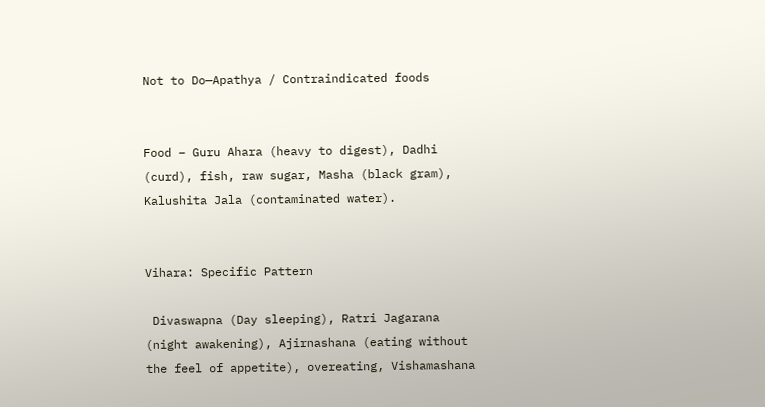Not to Do—Apathya / Contraindicated foods


Food – Guru Ahara (heavy to digest), Dadhi (curd), fish, raw sugar, Masha (black gram), Kalushita Jala (contaminated water).


Vihara: Specific Pattern

 Divaswapna (Day sleeping), Ratri Jagarana (night awakening), Ajirnashana (eating without the feel of appetite), overeating, Vishamashana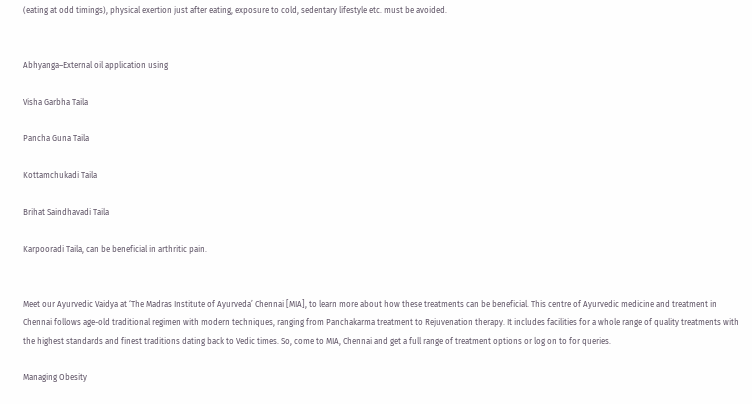(eating at odd timings), physical exertion just after eating, exposure to cold, sedentary lifestyle etc. must be avoided.


Abhyanga–External oil application using

Visha Garbha Taila

Pancha Guna Taila

Kottamchukadi Taila

Brihat Saindhavadi Taila

Karpooradi Taila, can be beneficial in arthritic pain.


Meet our Ayurvedic Vaidya at ‘The Madras Institute of Ayurveda’ Chennai [MIA], to learn more about how these treatments can be beneficial. This centre of Ayurvedic medicine and treatment in Chennai follows age-old traditional regimen with modern techniques, ranging from Panchakarma treatment to Rejuvenation therapy. It includes facilities for a whole range of quality treatments with the highest standards and finest traditions dating back to Vedic times. So, come to MIA, Chennai and get a full range of treatment options or log on to for queries.

Managing Obesity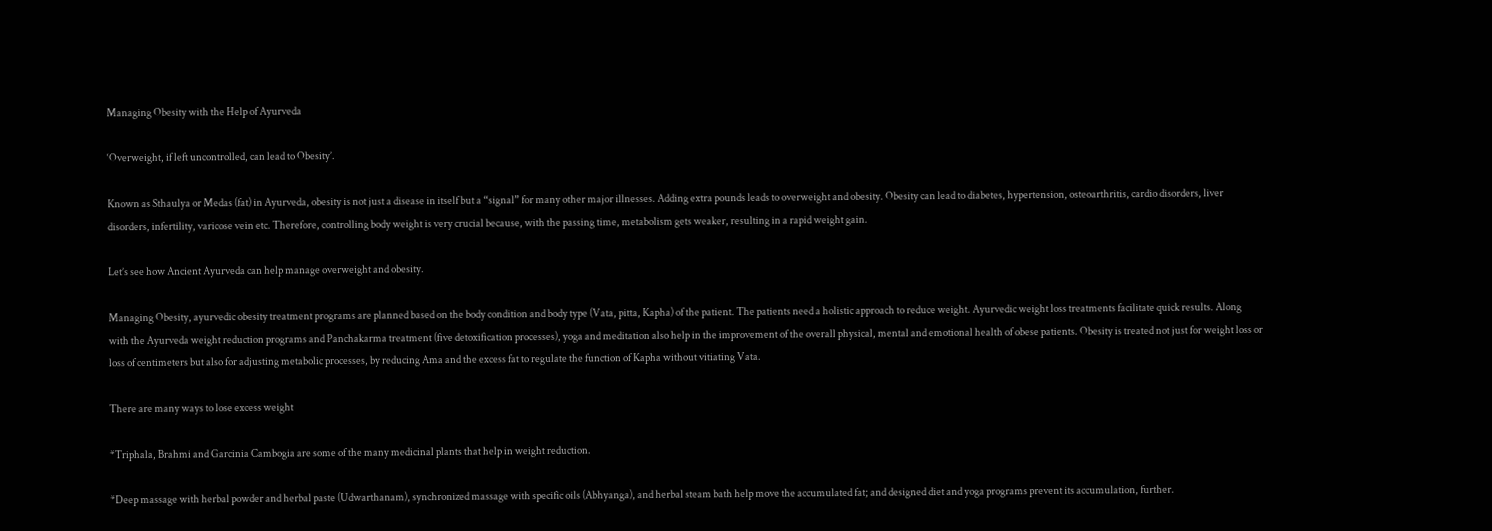Managing Obesity with the Help of Ayurveda

‘Overweight, if left uncontrolled, can lead to Obesity’.

Known as Sthaulya or Medas (fat) in Ayurveda, obesity is not just a disease in itself but a “signal” for many other major illnesses. Adding extra pounds leads to overweight and obesity. Obesity can lead to diabetes, hypertension, osteoarthritis, cardio disorders, liver disorders, infertility, varicose vein etc. Therefore, controlling body weight is very crucial because, with the passing time, metabolism gets weaker, resulting in a rapid weight gain.

Let’s see how Ancient Ayurveda can help manage overweight and obesity.

Managing Obesity, ayurvedic obesity treatment programs are planned based on the body condition and body type (Vata, pitta, Kapha) of the patient. The patients need a holistic approach to reduce weight. Ayurvedic weight loss treatments facilitate quick results. Along with the Ayurveda weight reduction programs and Panchakarma treatment (five detoxification processes), yoga and meditation also help in the improvement of the overall physical, mental and emotional health of obese patients. Obesity is treated not just for weight loss or loss of centimeters but also for adjusting metabolic processes, by reducing Ama and the excess fat to regulate the function of Kapha without vitiating Vata.

There are many ways to lose excess weight

*Triphala, Brahmi and Garcinia Cambogia are some of the many medicinal plants that help in weight reduction.

*Deep massage with herbal powder and herbal paste (Udwarthanam), synchronized massage with specific oils (Abhyanga), and herbal steam bath help move the accumulated fat; and designed diet and yoga programs prevent its accumulation, further.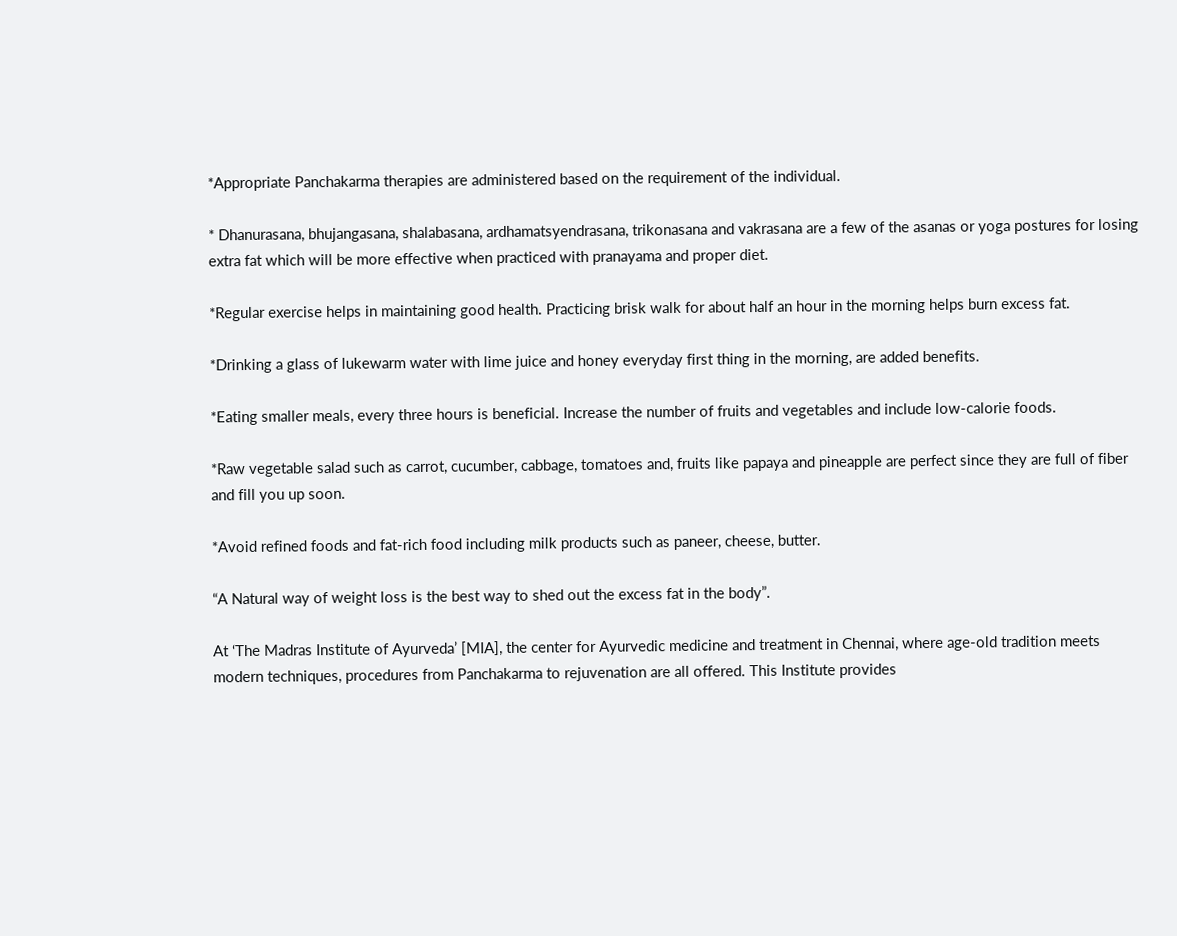*Appropriate Panchakarma therapies are administered based on the requirement of the individual.

* Dhanurasana, bhujangasana, shalabasana, ardhamatsyendrasana, trikonasana and vakrasana are a few of the asanas or yoga postures for losing extra fat which will be more effective when practiced with pranayama and proper diet.

*Regular exercise helps in maintaining good health. Practicing brisk walk for about half an hour in the morning helps burn excess fat.

*Drinking a glass of lukewarm water with lime juice and honey everyday first thing in the morning, are added benefits.

*Eating smaller meals, every three hours is beneficial. Increase the number of fruits and vegetables and include low-calorie foods.

*Raw vegetable salad such as carrot, cucumber, cabbage, tomatoes and, fruits like papaya and pineapple are perfect since they are full of fiber and fill you up soon.

*Avoid refined foods and fat-rich food including milk products such as paneer, cheese, butter.

“A Natural way of weight loss is the best way to shed out the excess fat in the body”.

At ‘The Madras Institute of Ayurveda’ [MIA], the center for Ayurvedic medicine and treatment in Chennai, where age-old tradition meets modern techniques, procedures from Panchakarma to rejuvenation are all offered. This Institute provides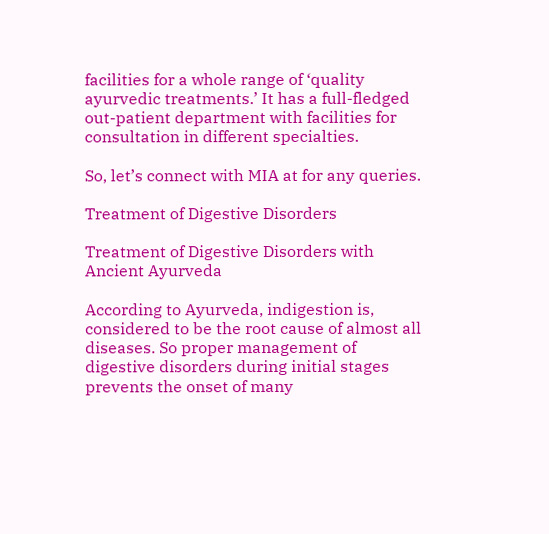facilities for a whole range of ‘quality ayurvedic treatments.’ It has a full-fledged out-patient department with facilities for consultation in different specialties.

So, let’s connect with MIA at for any queries.

Treatment of Digestive Disorders

Treatment of Digestive Disorders with Ancient Ayurveda

According to Ayurveda, indigestion is, considered to be the root cause of almost all diseases. So proper management of digestive disorders during initial stages prevents the onset of many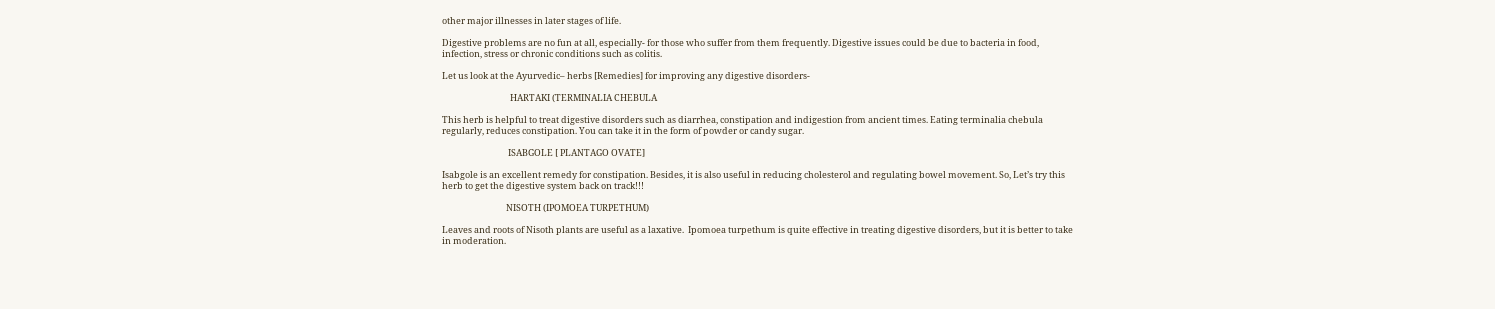other major illnesses in later stages of life.

Digestive problems are no fun at all, especially- for those who suffer from them frequently. Digestive issues could be due to bacteria in food, infection, stress or chronic conditions such as colitis.

Let us look at the Ayurvedic– herbs [Remedies] for improving any digestive disorders-

                                  HARTAKI (TERMINALIA CHEBULA

This herb is helpful to treat digestive disorders such as diarrhea, constipation and indigestion from ancient times. Eating terminalia chebula regularly, reduces constipation. You can take it in the form of powder or candy sugar.

                                 ISABGOLE [ PLANTAGO OVATE]

Isabgole is an excellent remedy for constipation. Besides, it is also useful in reducing cholesterol and regulating bowel movement. So, Let’s try this herb to get the digestive system back on track!!!

                                NISOTH (IPOMOEA TURPETHUM)

Leaves and roots of Nisoth plants are useful as a laxative.  Ipomoea turpethum is quite effective in treating digestive disorders, but it is better to take in moderation.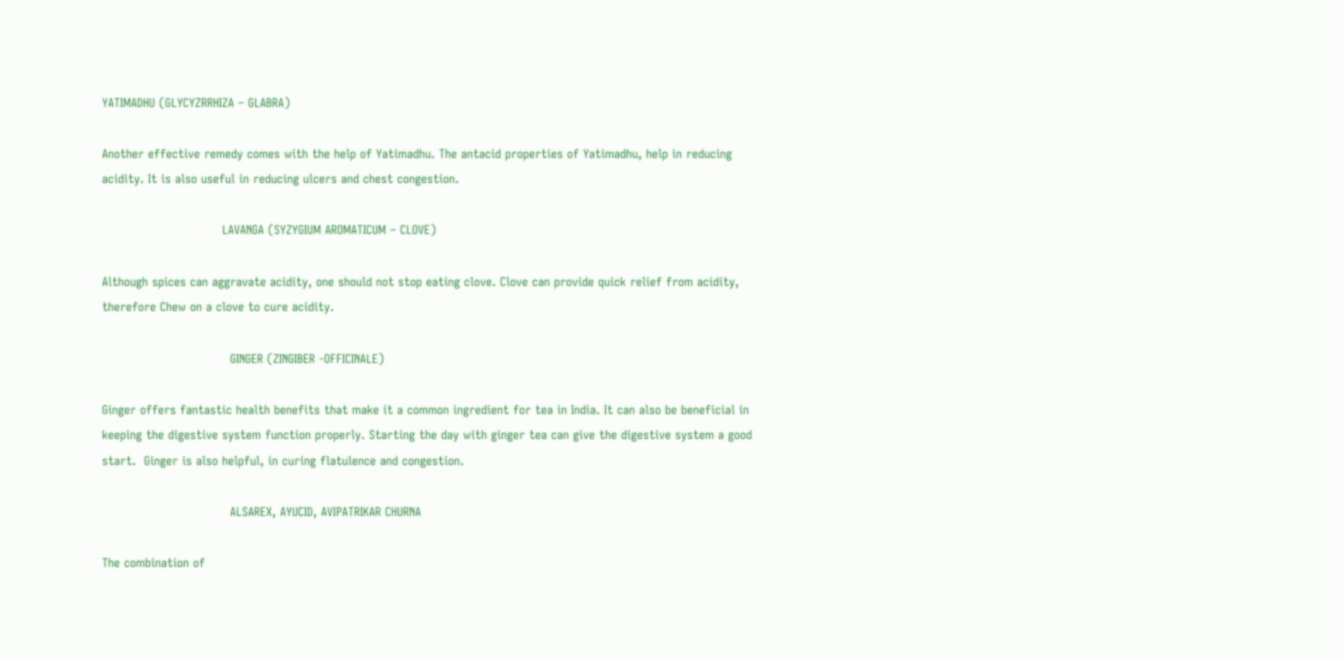YATIMADHU (GLYCYZRRHIZA – GLABRA)

Another effective remedy comes with the help of Yatimadhu. The antacid properties of Yatimadhu, help in reducing acidity. It is also useful in reducing ulcers and chest congestion.

                              LAVANGA (SYZYGIUM AROMATICUM – CLOVE)

Although spices can aggravate acidity, one should not stop eating clove. Clove can provide quick relief from acidity, therefore Chew on a clove to cure acidity.

                                GINGER (ZINGIBER -OFFICINALE)

Ginger offers fantastic health benefits that make it a common ingredient for tea in India. It can also be beneficial in keeping the digestive system function properly. Starting the day with ginger tea can give the digestive system a good start.  Ginger is also helpful, in curing flatulence and congestion.

                                ALSAREX, AYUCID, AVIPATRIKAR CHURNA

The combination of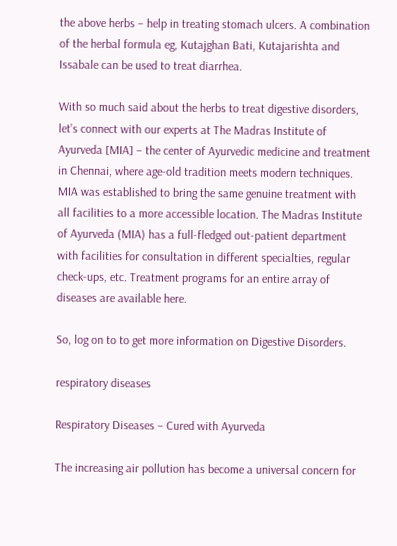the above herbs – help in treating stomach ulcers. A combination of the herbal formula eg, Kutajghan Bati, Kutajarishta and Issabale can be used to treat diarrhea.

With so much said about the herbs to treat digestive disorders, let’s connect with our experts at The Madras Institute of Ayurveda [MIA] – the center of Ayurvedic medicine and treatment in Chennai, where age-old tradition meets modern techniques. MIA was established to bring the same genuine treatment with all facilities to a more accessible location. The Madras Institute of Ayurveda (MIA) has a full-fledged out-patient department with facilities for consultation in different specialties, regular check-ups, etc. Treatment programs for an entire array of diseases are available here.

So, log on to to get more information on Digestive Disorders.

respiratory diseases

Respiratory Diseases – Cured with Ayurveda

The increasing air pollution has become a universal concern for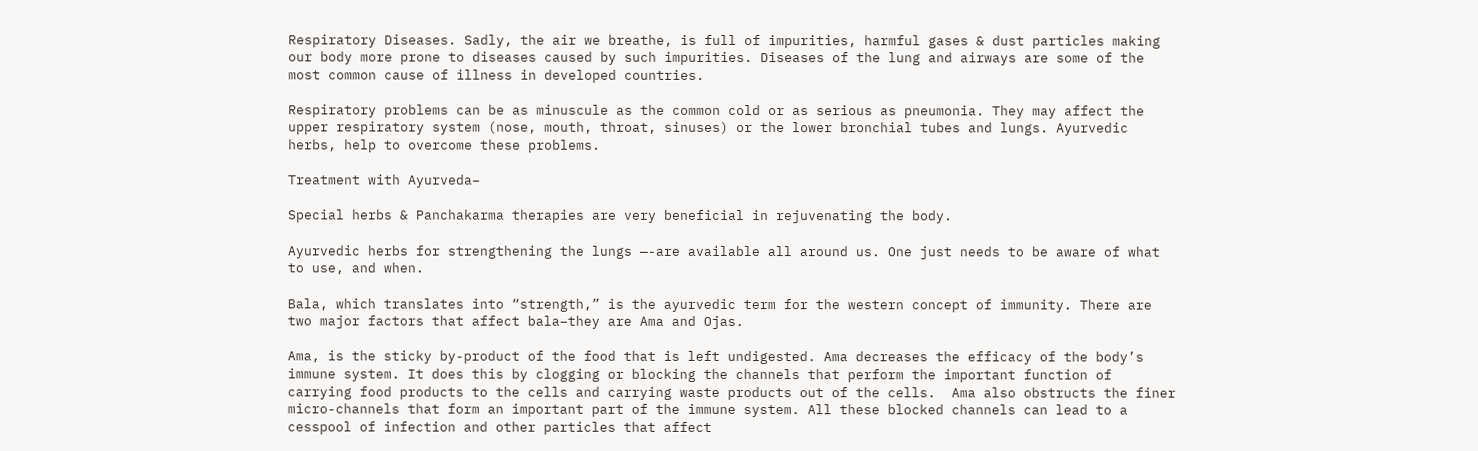Respiratory Diseases. Sadly, the air we breathe, is full of impurities, harmful gases & dust particles making our body more prone to diseases caused by such impurities. Diseases of the lung and airways are some of the most common cause of illness in developed countries.

Respiratory problems can be as minuscule as the common cold or as serious as pneumonia. They may affect the upper respiratory system (nose, mouth, throat, sinuses) or the lower bronchial tubes and lungs. Ayurvedic herbs, help to overcome these problems.

Treatment with Ayurveda–

Special herbs & Panchakarma therapies are very beneficial in rejuvenating the body.

Ayurvedic herbs for strengthening the lungs —-are available all around us. One just needs to be aware of what to use, and when.

Bala, which translates into “strength,” is the ayurvedic term for the western concept of immunity. There are two major factors that affect bala–they are Ama and Ojas.

Ama, is the sticky by-product of the food that is left undigested. Ama decreases the efficacy of the body’s immune system. It does this by clogging or blocking the channels that perform the important function of carrying food products to the cells and carrying waste products out of the cells.  Ama also obstructs the finer micro-channels that form an important part of the immune system. All these blocked channels can lead to a cesspool of infection and other particles that affect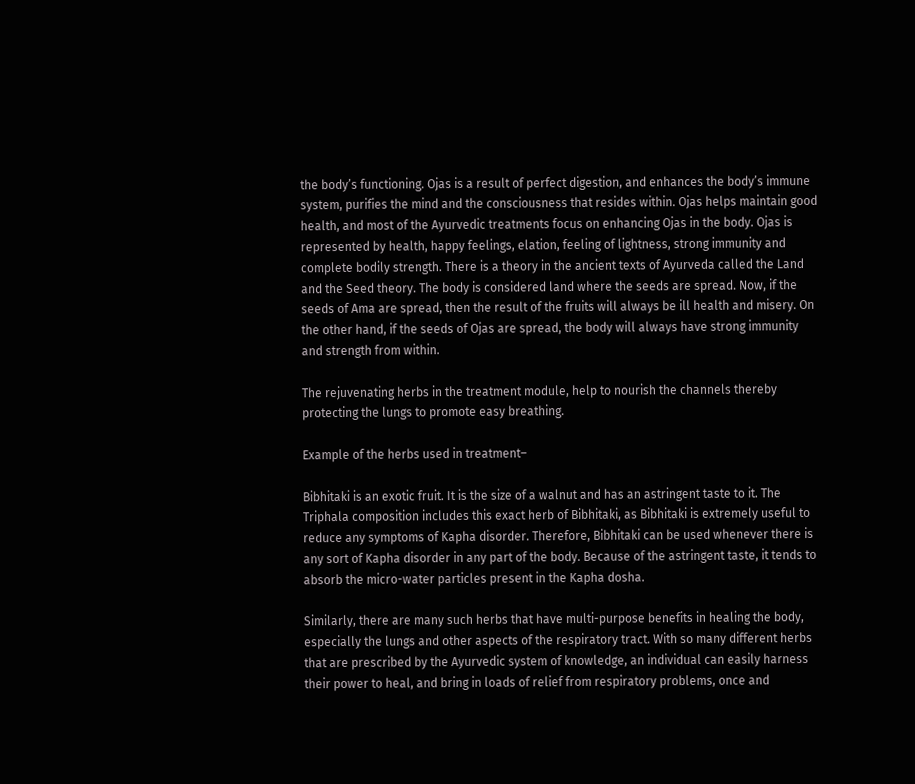the body’s functioning. Ojas is a result of perfect digestion, and enhances the body’s immune system, purifies the mind and the consciousness that resides within. Ojas helps maintain good health, and most of the Ayurvedic treatments focus on enhancing Ojas in the body. Ojas is represented by health, happy feelings, elation, feeling of lightness, strong immunity and complete bodily strength. There is a theory in the ancient texts of Ayurveda called the Land and the Seed theory. The body is considered land where the seeds are spread. Now, if the seeds of Ama are spread, then the result of the fruits will always be ill health and misery. On the other hand, if the seeds of Ojas are spread, the body will always have strong immunity and strength from within.

The rejuvenating herbs in the treatment module, help to nourish the channels thereby protecting the lungs to promote easy breathing.

Example of the herbs used in treatment–

Bibhitaki is an exotic fruit. It is the size of a walnut and has an astringent taste to it. The Triphala composition includes this exact herb of Bibhitaki, as Bibhitaki is extremely useful to reduce any symptoms of Kapha disorder. Therefore, Bibhitaki can be used whenever there is any sort of Kapha disorder in any part of the body. Because of the astringent taste, it tends to absorb the micro-water particles present in the Kapha dosha.

Similarly, there are many such herbs that have multi-purpose benefits in healing the body, especially the lungs and other aspects of the respiratory tract. With so many different herbs that are prescribed by the Ayurvedic system of knowledge, an individual can easily harness their power to heal, and bring in loads of relief from respiratory problems, once and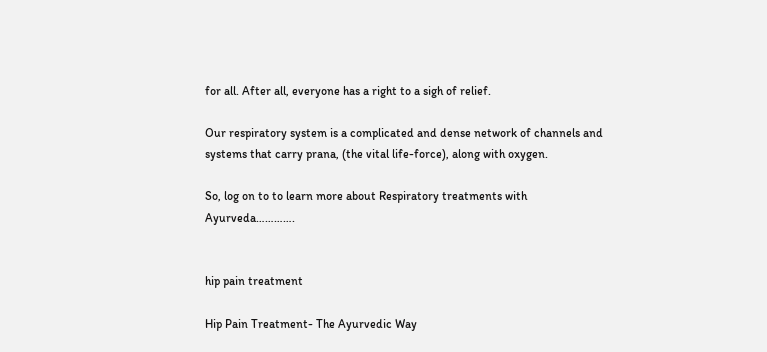for all. After all, everyone has a right to a sigh of relief.

Our respiratory system is a complicated and dense network of channels and systems that carry prana, (the vital life-force), along with oxygen.

So, log on to to learn more about Respiratory treatments with Ayurveda………….


hip pain treatment

Hip Pain Treatment- The Ayurvedic Way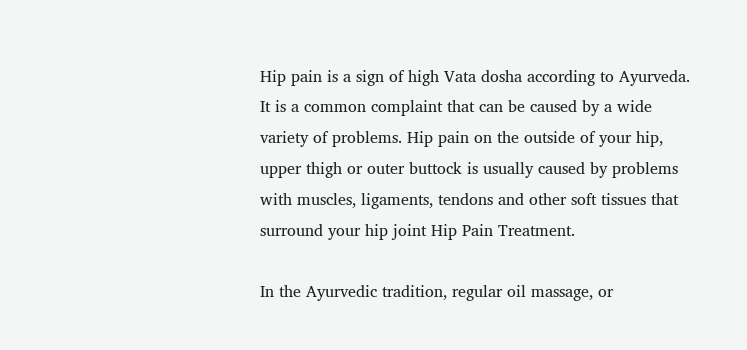Hip pain is a sign of high Vata dosha according to Ayurveda.  It is a common complaint that can be caused by a wide variety of problems. Hip pain on the outside of your hip, upper thigh or outer buttock is usually caused by problems with muscles, ligaments, tendons and other soft tissues that surround your hip joint Hip Pain Treatment.

In the Ayurvedic tradition, regular oil massage, or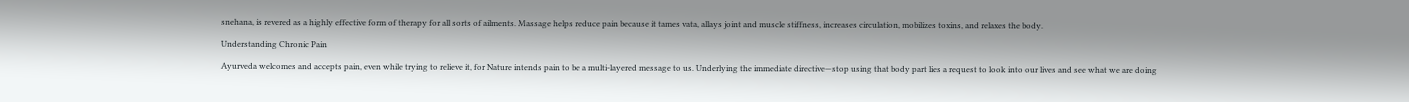snehana, is revered as a highly effective form of therapy for all sorts of ailments. Massage helps reduce pain because it tames vata, allays joint and muscle stiffness, increases circulation, mobilizes toxins, and relaxes the body.

Understanding Chronic Pain

Ayurveda welcomes and accepts pain, even while trying to relieve it, for Nature intends pain to be a multi-layered message to us. Underlying the immediate directive—stop using that body part lies a request to look into our lives and see what we are doing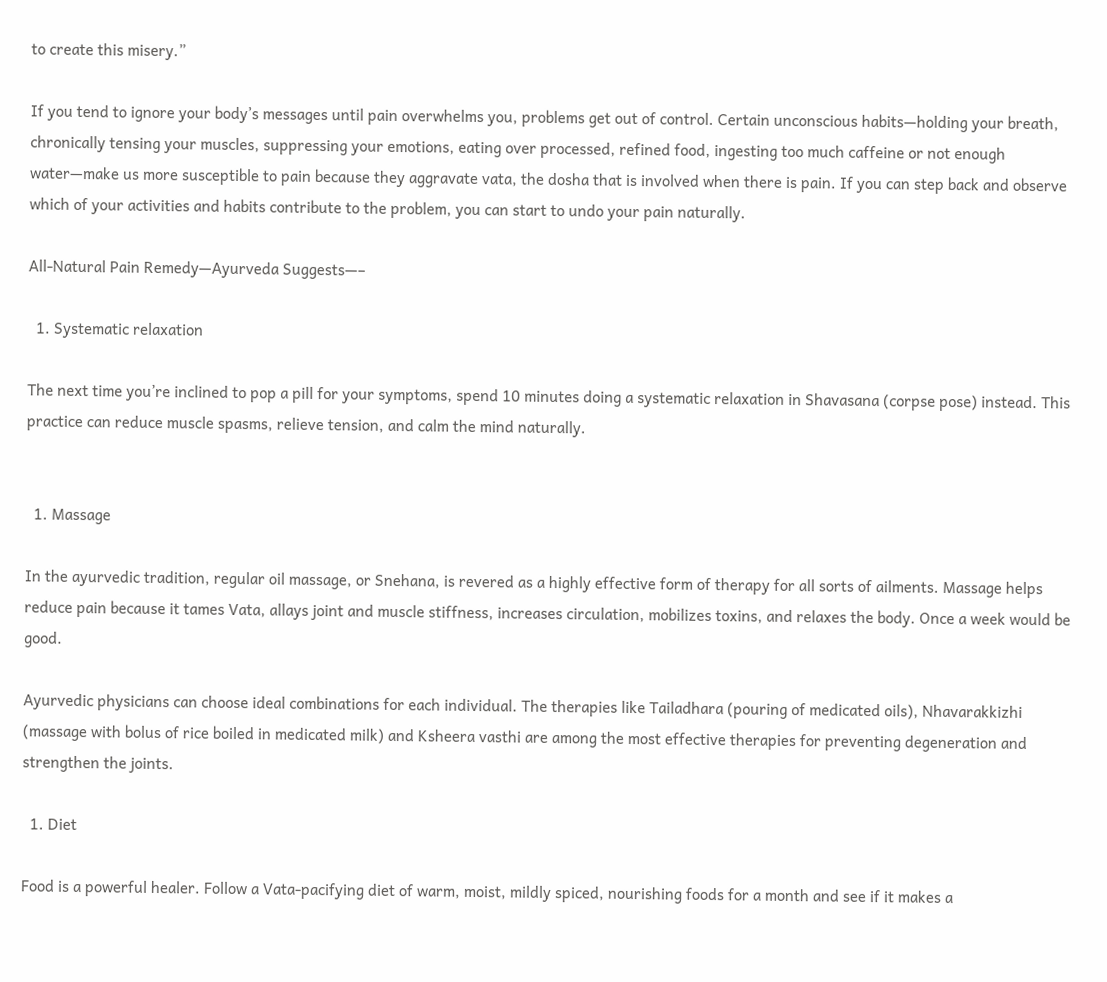to create this misery.”

If you tend to ignore your body’s messages until pain overwhelms you, problems get out of control. Certain unconscious habits—holding your breath, chronically tensing your muscles, suppressing your emotions, eating over processed, refined food, ingesting too much caffeine or not enough water—make us more susceptible to pain because they aggravate vata, the dosha that is involved when there is pain. If you can step back and observe which of your activities and habits contribute to the problem, you can start to undo your pain naturally.

All-Natural Pain Remedy—Ayurveda Suggests—–

  1. Systematic relaxation

The next time you’re inclined to pop a pill for your symptoms, spend 10 minutes doing a systematic relaxation in Shavasana (corpse pose) instead. This practice can reduce muscle spasms, relieve tension, and calm the mind naturally.


  1. Massage

In the ayurvedic tradition, regular oil massage, or Snehana, is revered as a highly effective form of therapy for all sorts of ailments. Massage helps reduce pain because it tames Vata, allays joint and muscle stiffness, increases circulation, mobilizes toxins, and relaxes the body. Once a week would be good.

Ayurvedic physicians can choose ideal combinations for each individual. The therapies like Tailadhara (pouring of medicated oils), Nhavarakkizhi (massage with bolus of rice boiled in medicated milk) and Ksheera vasthi are among the most effective therapies for preventing degeneration and strengthen the joints.

  1. Diet

Food is a powerful healer. Follow a Vata-pacifying diet of warm, moist, mildly spiced, nourishing foods for a month and see if it makes a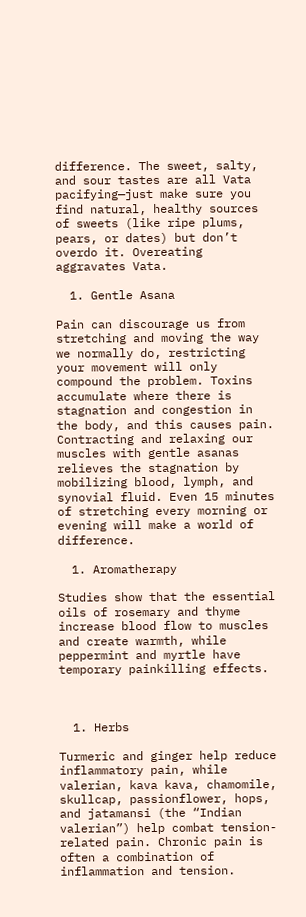difference. The sweet, salty, and sour tastes are all Vata pacifying—just make sure you find natural, healthy sources of sweets (like ripe plums, pears, or dates) but don’t overdo it. Overeating aggravates Vata.

  1. Gentle Asana

Pain can discourage us from stretching and moving the way we normally do, restricting your movement will only compound the problem. Toxins accumulate where there is stagnation and congestion in the body, and this causes pain. Contracting and relaxing our muscles with gentle asanas relieves the stagnation by mobilizing blood, lymph, and synovial fluid. Even 15 minutes of stretching every morning or evening will make a world of difference.

  1. Aromatherapy

Studies show that the essential oils of rosemary and thyme increase blood flow to muscles and create warmth, while peppermint and myrtle have temporary painkilling effects.



  1. Herbs

Turmeric and ginger help reduce inflammatory pain, while valerian, kava kava, chamomile, skullcap, passionflower, hops, and jatamansi (the “Indian valerian”) help combat tension-related pain. Chronic pain is often a combination of inflammation and tension.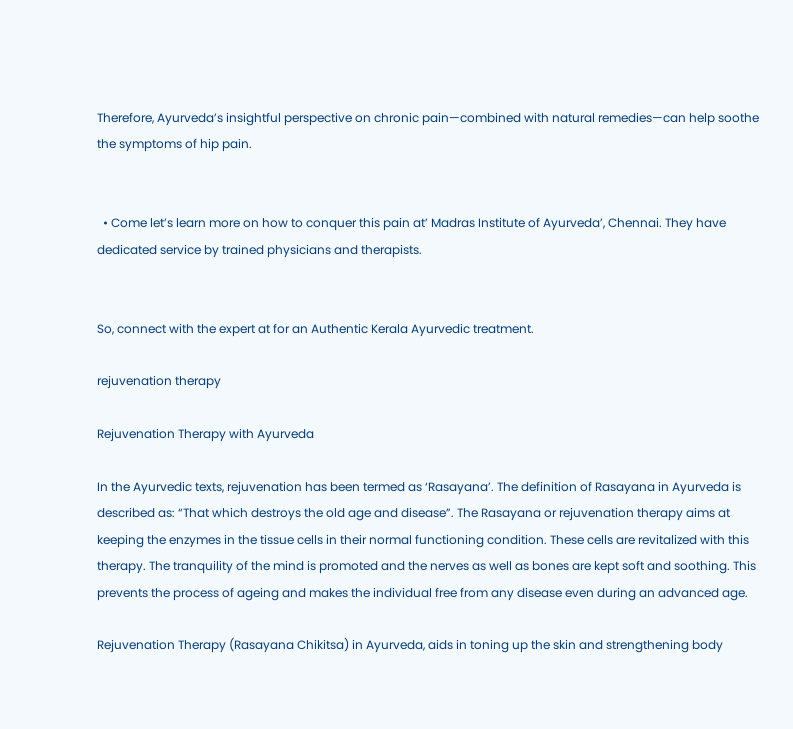Therefore, Ayurveda’s insightful perspective on chronic pain—combined with natural remedies—can help soothe the symptoms of hip pain.


  • Come let’s learn more on how to conquer this pain at’ Madras Institute of Ayurveda’, Chennai. They have dedicated service by trained physicians and therapists.


So, connect with the expert at for an Authentic Kerala Ayurvedic treatment.

rejuvenation therapy

Rejuvenation Therapy with Ayurveda

In the Ayurvedic texts, rejuvenation has been termed as ‘Rasayana’. The definition of Rasayana in Ayurveda is described as: “That which destroys the old age and disease”. The Rasayana or rejuvenation therapy aims at keeping the enzymes in the tissue cells in their normal functioning condition. These cells are revitalized with this therapy. The tranquility of the mind is promoted and the nerves as well as bones are kept soft and soothing. This prevents the process of ageing and makes the individual free from any disease even during an advanced age.

Rejuvenation Therapy (Rasayana Chikitsa) in Ayurveda, aids in toning up the skin and strengthening body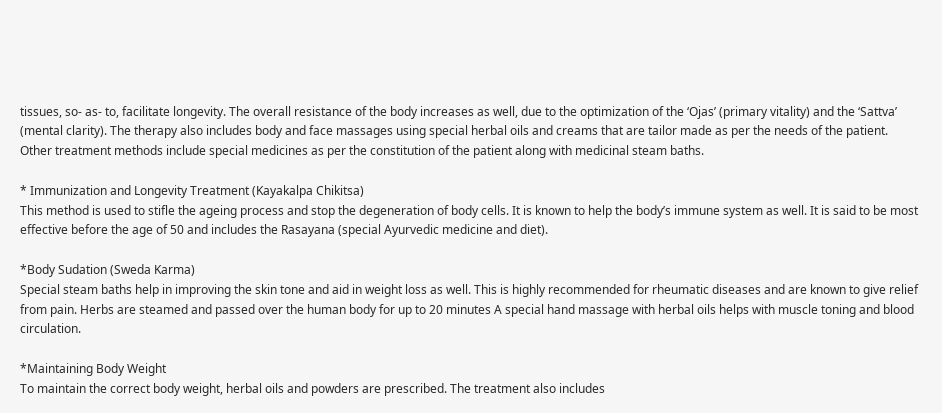tissues, so- as- to, facilitate longevity. The overall resistance of the body increases as well, due to the optimization of the ‘Ojas’ (primary vitality) and the ‘Sattva’ (mental clarity). The therapy also includes body and face massages using special herbal oils and creams that are tailor made as per the needs of the patient. Other treatment methods include special medicines as per the constitution of the patient along with medicinal steam baths.

* Immunization and Longevity Treatment (Kayakalpa Chikitsa)
This method is used to stifle the ageing process and stop the degeneration of body cells. It is known to help the body’s immune system as well. It is said to be most effective before the age of 50 and includes the Rasayana (special Ayurvedic medicine and diet).

*Body Sudation (Sweda Karma)
Special steam baths help in improving the skin tone and aid in weight loss as well. This is highly recommended for rheumatic diseases and are known to give relief from pain. Herbs are steamed and passed over the human body for up to 20 minutes A special hand massage with herbal oils helps with muscle toning and blood circulation.

*Maintaining Body Weight
To maintain the correct body weight, herbal oils and powders are prescribed. The treatment also includes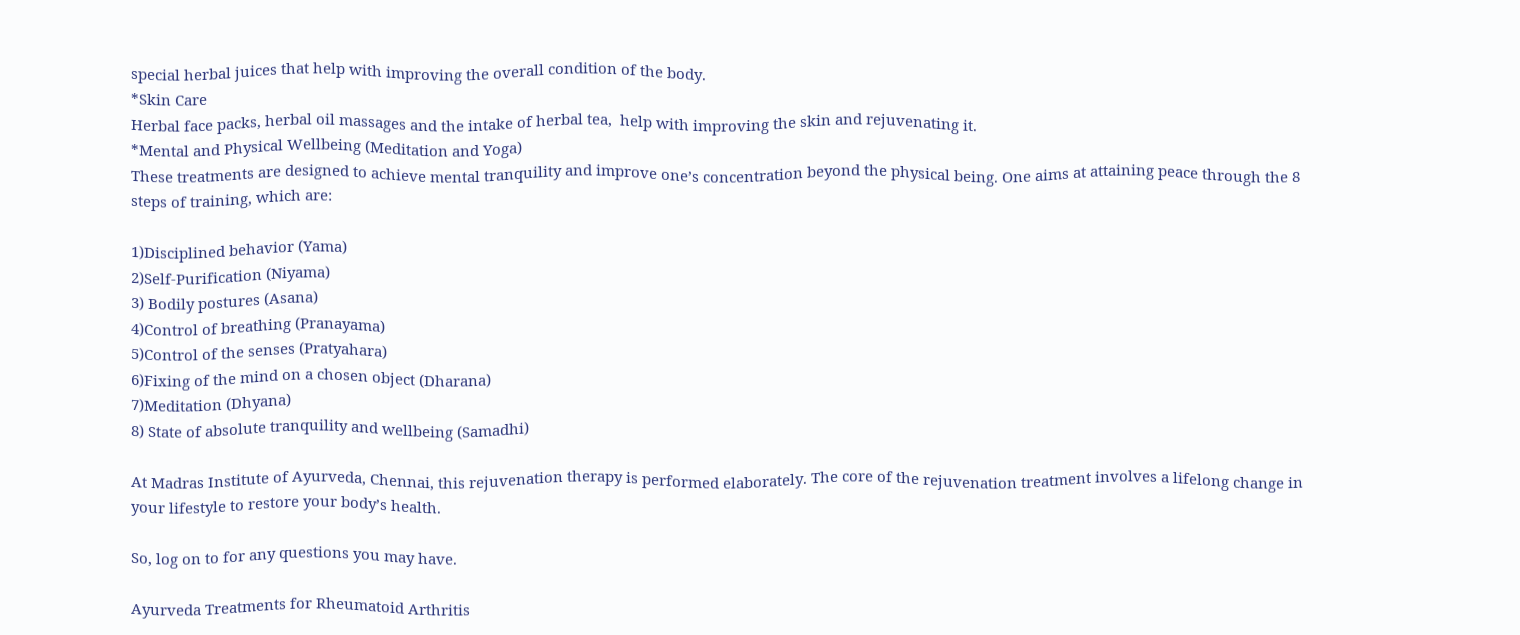special herbal juices that help with improving the overall condition of the body.
*Skin Care
Herbal face packs, herbal oil massages and the intake of herbal tea,  help with improving the skin and rejuvenating it.
*Mental and Physical Wellbeing (Meditation and Yoga)
These treatments are designed to achieve mental tranquility and improve one’s concentration beyond the physical being. One aims at attaining peace through the 8 steps of training, which are:

1)Disciplined behavior (Yama)
2)Self-Purification (Niyama)
3) Bodily postures (Asana)
4)Control of breathing (Pranayama)
5)Control of the senses (Pratyahara)
6)Fixing of the mind on a chosen object (Dharana)
7)Meditation (Dhyana)
8) State of absolute tranquility and wellbeing (Samadhi)

At Madras Institute of Ayurveda, Chennai, this rejuvenation therapy is performed elaborately. The core of the rejuvenation treatment involves a lifelong change in your lifestyle to restore your body’s health.

So, log on to for any questions you may have.

Ayurveda Treatments for Rheumatoid Arthritis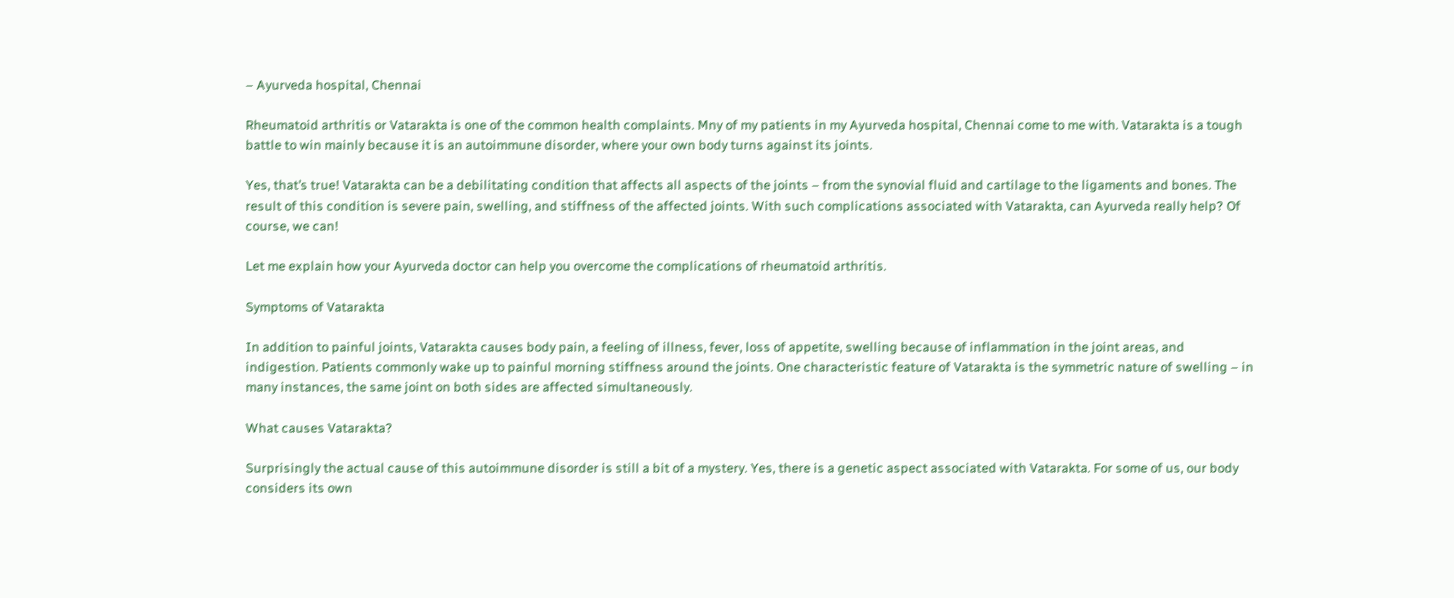– Ayurveda hospital, Chennai

Rheumatoid arthritis or Vatarakta is one of the common health complaints. Mny of my patients in my Ayurveda hospital, Chennai come to me with. Vatarakta is a tough battle to win mainly because it is an autoimmune disorder, where your own body turns against its joints.

Yes, that’s true! Vatarakta can be a debilitating condition that affects all aspects of the joints – from the synovial fluid and cartilage to the ligaments and bones. The result of this condition is severe pain, swelling, and stiffness of the affected joints. With such complications associated with Vatarakta, can Ayurveda really help? Of course, we can!

Let me explain how your Ayurveda doctor can help you overcome the complications of rheumatoid arthritis.

Symptoms of Vatarakta

In addition to painful joints, Vatarakta causes body pain, a feeling of illness, fever, loss of appetite, swelling because of inflammation in the joint areas, and indigestion. Patients commonly wake up to painful morning stiffness around the joints. One characteristic feature of Vatarakta is the symmetric nature of swelling – in many instances, the same joint on both sides are affected simultaneously.

What causes Vatarakta?

Surprisingly the actual cause of this autoimmune disorder is still a bit of a mystery. Yes, there is a genetic aspect associated with Vatarakta. For some of us, our body considers its own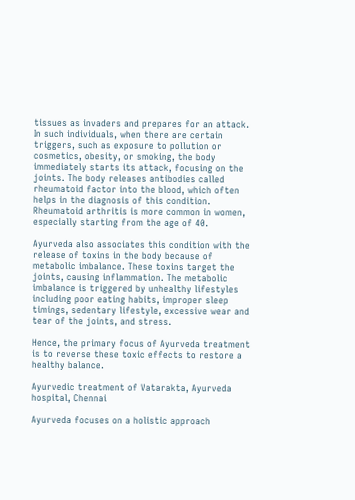tissues as invaders and prepares for an attack. In such individuals, when there are certain triggers, such as exposure to pollution or cosmetics, obesity, or smoking, the body immediately starts its attack, focusing on the joints. The body releases antibodies called rheumatoid factor into the blood, which often helps in the diagnosis of this condition. Rheumatoid arthritis is more common in women, especially starting from the age of 40.

Ayurveda also associates this condition with the release of toxins in the body because of metabolic imbalance. These toxins target the joints, causing inflammation. The metabolic imbalance is triggered by unhealthy lifestyles including poor eating habits, improper sleep timings, sedentary lifestyle, excessive wear and tear of the joints, and stress.

Hence, the primary focus of Ayurveda treatment is to reverse these toxic effects to restore a healthy balance.

Ayurvedic treatment of Vatarakta, Ayurveda hospital, Chennai

Ayurveda focuses on a holistic approach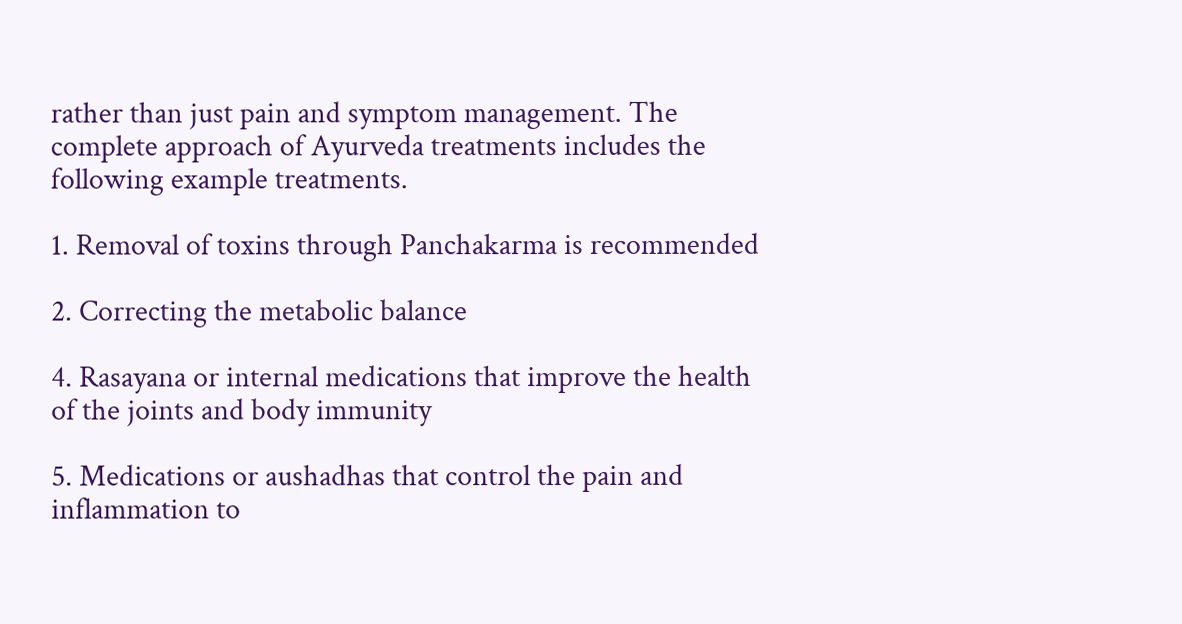rather than just pain and symptom management. The complete approach of Ayurveda treatments includes the following example treatments.

1. Removal of toxins through Panchakarma is recommended

2. Correcting the metabolic balance

4. Rasayana or internal medications that improve the health of the joints and body immunity

5. Medications or aushadhas that control the pain and inflammation to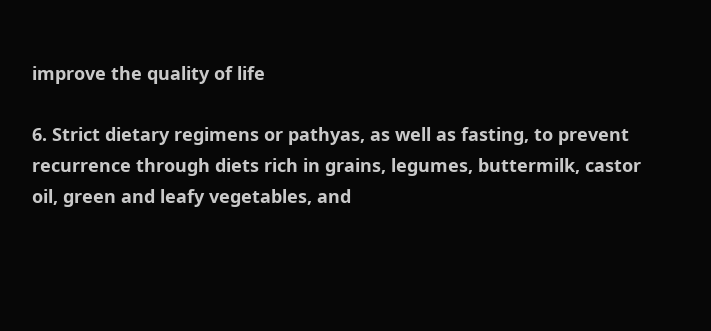improve the quality of life

6. Strict dietary regimens or pathyas, as well as fasting, to prevent recurrence through diets rich in grains, legumes, buttermilk, castor oil, green and leafy vegetables, and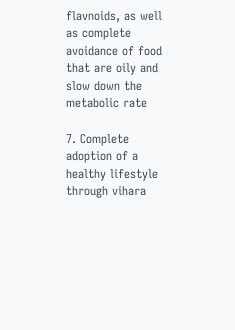flavnoids, as well as complete avoidance of food that are oily and slow down the metabolic rate

7. Complete adoption of a healthy lifestyle through vihara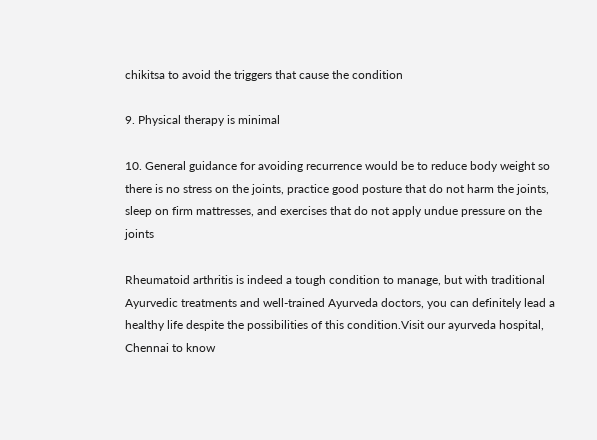chikitsa to avoid the triggers that cause the condition

9. Physical therapy is minimal

10. General guidance for avoiding recurrence would be to reduce body weight so there is no stress on the joints, practice good posture that do not harm the joints, sleep on firm mattresses, and exercises that do not apply undue pressure on the joints

Rheumatoid arthritis is indeed a tough condition to manage, but with traditional Ayurvedic treatments and well-trained Ayurveda doctors, you can definitely lead a healthy life despite the possibilities of this condition.Visit our ayurveda hospital, Chennai to know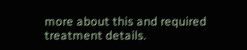more about this and required treatment details.